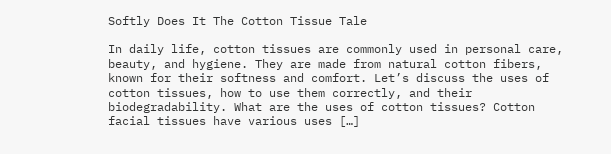Softly Does It The Cotton Tissue Tale

In daily life, cotton tissues are commonly used in personal care, beauty, and hygiene. They are made from natural cotton fibers, known for their softness and comfort. Let’s discuss the uses of cotton tissues, how to use them correctly, and their biodegradability. What are the uses of cotton tissues? Cotton facial tissues have various uses […]